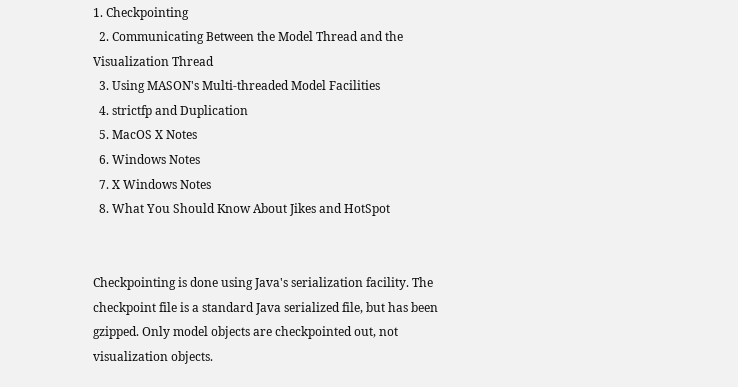1. Checkpointing
  2. Communicating Between the Model Thread and the Visualization Thread
  3. Using MASON's Multi-threaded Model Facilities
  4. strictfp and Duplication
  5. MacOS X Notes
  6. Windows Notes
  7. X Windows Notes
  8. What You Should Know About Jikes and HotSpot


Checkpointing is done using Java's serialization facility. The checkpoint file is a standard Java serialized file, but has been gzipped. Only model objects are checkpointed out, not visualization objects.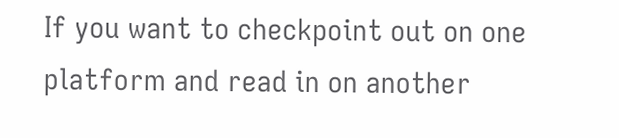If you want to checkpoint out on one platform and read in on another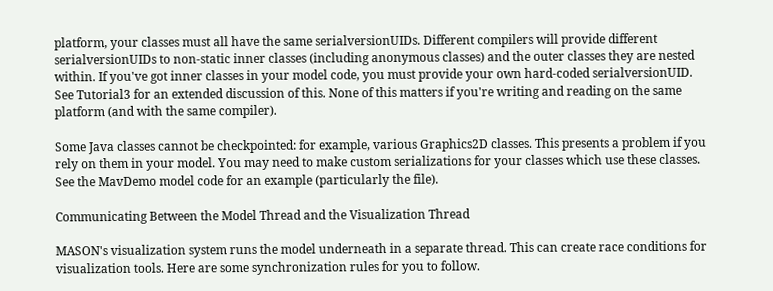platform, your classes must all have the same serialversionUIDs. Different compilers will provide different serialversionUIDs to non-static inner classes (including anonymous classes) and the outer classes they are nested within. If you've got inner classes in your model code, you must provide your own hard-coded serialversionUID. See Tutorial3 for an extended discussion of this. None of this matters if you're writing and reading on the same platform (and with the same compiler).

Some Java classes cannot be checkpointed: for example, various Graphics2D classes. This presents a problem if you rely on them in your model. You may need to make custom serializations for your classes which use these classes. See the MavDemo model code for an example (particularly the file).

Communicating Between the Model Thread and the Visualization Thread

MASON's visualization system runs the model underneath in a separate thread. This can create race conditions for visualization tools. Here are some synchronization rules for you to follow.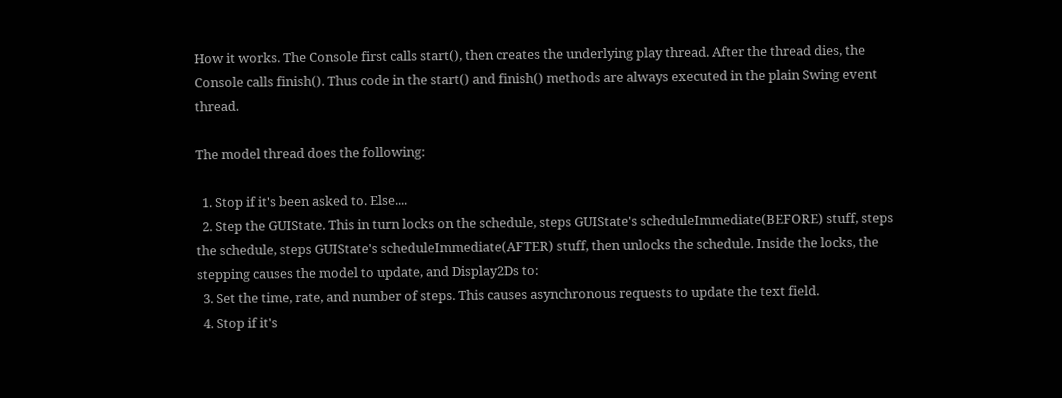How it works. The Console first calls start(), then creates the underlying play thread. After the thread dies, the Console calls finish(). Thus code in the start() and finish() methods are always executed in the plain Swing event thread.

The model thread does the following:

  1. Stop if it's been asked to. Else....
  2. Step the GUIState. This in turn locks on the schedule, steps GUIState's scheduleImmediate(BEFORE) stuff, steps the schedule, steps GUIState's scheduleImmediate(AFTER) stuff, then unlocks the schedule. Inside the locks, the stepping causes the model to update, and Display2Ds to:
  3. Set the time, rate, and number of steps. This causes asynchronous requests to update the text field.
  4. Stop if it's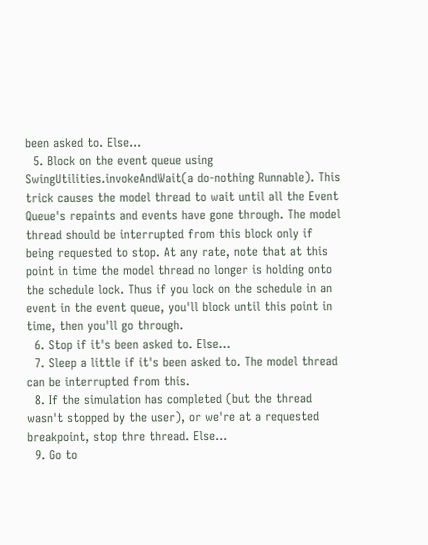been asked to. Else...
  5. Block on the event queue using SwingUtilities.invokeAndWait(a do-nothing Runnable). This trick causes the model thread to wait until all the Event Queue's repaints and events have gone through. The model thread should be interrupted from this block only if being requested to stop. At any rate, note that at this point in time the model thread no longer is holding onto the schedule lock. Thus if you lock on the schedule in an event in the event queue, you'll block until this point in time, then you'll go through.
  6. Stop if it's been asked to. Else...
  7. Sleep a little if it's been asked to. The model thread can be interrupted from this.
  8. If the simulation has completed (but the thread wasn't stopped by the user), or we're at a requested breakpoint, stop thre thread. Else...
  9. Go to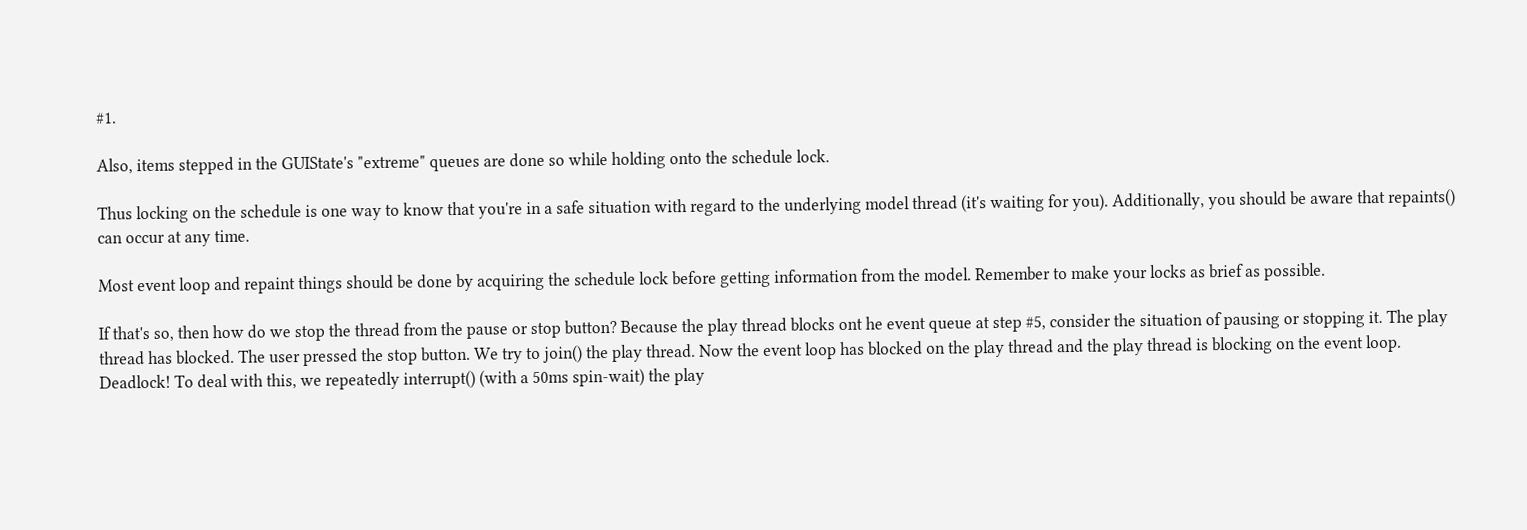#1.

Also, items stepped in the GUIState's "extreme" queues are done so while holding onto the schedule lock.

Thus locking on the schedule is one way to know that you're in a safe situation with regard to the underlying model thread (it's waiting for you). Additionally, you should be aware that repaints() can occur at any time.

Most event loop and repaint things should be done by acquiring the schedule lock before getting information from the model. Remember to make your locks as brief as possible.

If that's so, then how do we stop the thread from the pause or stop button? Because the play thread blocks ont he event queue at step #5, consider the situation of pausing or stopping it. The play thread has blocked. The user pressed the stop button. We try to join() the play thread. Now the event loop has blocked on the play thread and the play thread is blocking on the event loop. Deadlock! To deal with this, we repeatedly interrupt() (with a 50ms spin-wait) the play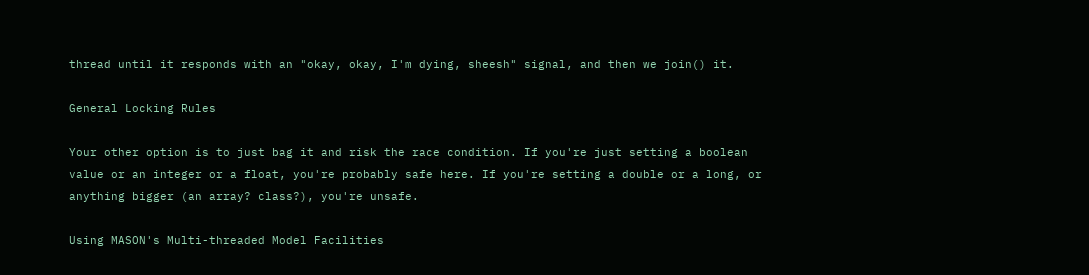thread until it responds with an "okay, okay, I'm dying, sheesh" signal, and then we join() it.

General Locking Rules

Your other option is to just bag it and risk the race condition. If you're just setting a boolean value or an integer or a float, you're probably safe here. If you're setting a double or a long, or anything bigger (an array? class?), you're unsafe.

Using MASON's Multi-threaded Model Facilities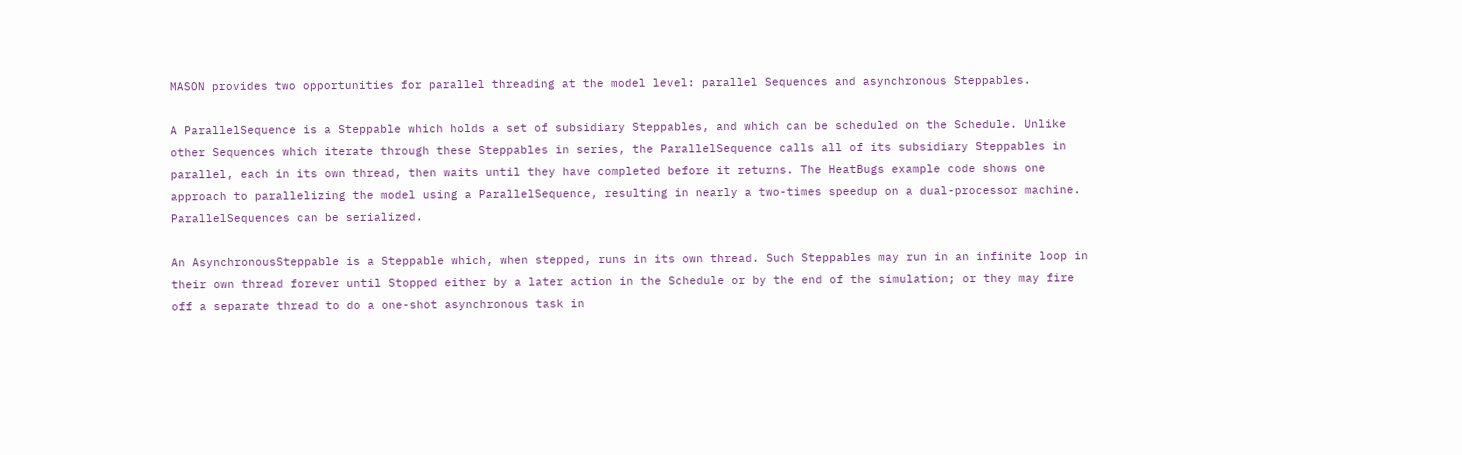MASON provides two opportunities for parallel threading at the model level: parallel Sequences and asynchronous Steppables.

A ParallelSequence is a Steppable which holds a set of subsidiary Steppables, and which can be scheduled on the Schedule. Unlike other Sequences which iterate through these Steppables in series, the ParallelSequence calls all of its subsidiary Steppables in parallel, each in its own thread, then waits until they have completed before it returns. The HeatBugs example code shows one approach to parallelizing the model using a ParallelSequence, resulting in nearly a two-times speedup on a dual-processor machine. ParallelSequences can be serialized.

An AsynchronousSteppable is a Steppable which, when stepped, runs in its own thread. Such Steppables may run in an infinite loop in their own thread forever until Stopped either by a later action in the Schedule or by the end of the simulation; or they may fire off a separate thread to do a one-shot asynchronous task in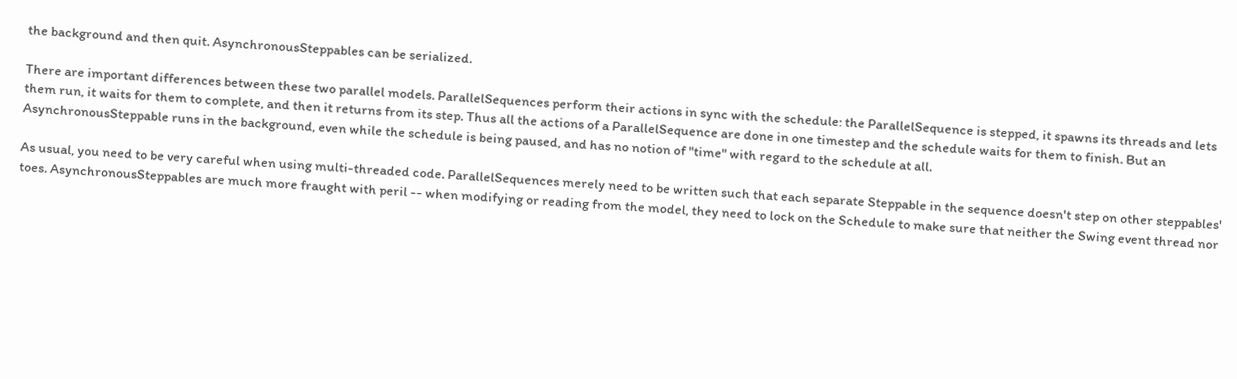the background and then quit. AsynchronousSteppables can be serialized.

There are important differences between these two parallel models. ParallelSequences perform their actions in sync with the schedule: the ParallelSequence is stepped, it spawns its threads and lets them run, it waits for them to complete, and then it returns from its step. Thus all the actions of a ParallelSequence are done in one timestep and the schedule waits for them to finish. But an AsynchronousSteppable runs in the background, even while the schedule is being paused, and has no notion of "time" with regard to the schedule at all.

As usual, you need to be very careful when using multi-threaded code. ParallelSequences merely need to be written such that each separate Steppable in the sequence doesn't step on other steppables' toes. AsynchronousSteppables are much more fraught with peril -- when modifying or reading from the model, they need to lock on the Schedule to make sure that neither the Swing event thread nor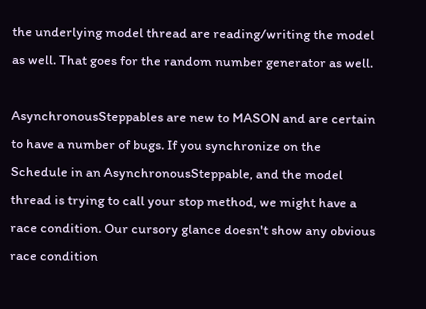the underlying model thread are reading/writing the model as well. That goes for the random number generator as well.

AsynchronousSteppables are new to MASON and are certain to have a number of bugs. If you synchronize on the Schedule in an AsynchronousSteppable, and the model thread is trying to call your stop method, we might have a race condition. Our cursory glance doesn't show any obvious race condition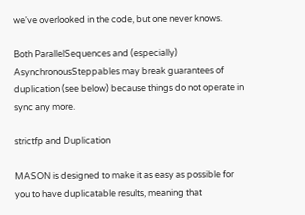we've overlooked in the code, but one never knows.

Both ParallelSequences and (especially) AsynchronousSteppables may break guarantees of duplication (see below) because things do not operate in sync any more.

strictfp and Duplication

MASON is designed to make it as easy as possible for you to have duplicatable results, meaning that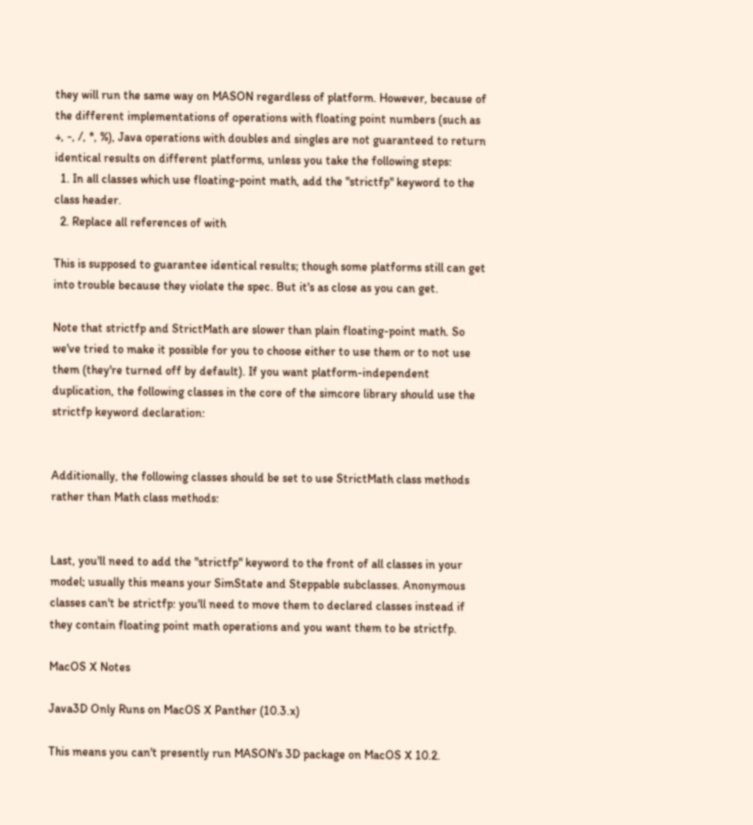they will run the same way on MASON regardless of platform. However, because of the different implementations of operations with floating point numbers (such as +, -, /, *, %), Java operations with doubles and singles are not guaranteed to return identical results on different platforms, unless you take the following steps:
  1. In all classes which use floating-point math, add the "strictfp" keyword to the class header.
  2. Replace all references of with

This is supposed to guarantee identical results; though some platforms still can get into trouble because they violate the spec. But it's as close as you can get.

Note that strictfp and StrictMath are slower than plain floating-point math. So we've tried to make it possible for you to choose either to use them or to not use them (they're turned off by default). If you want platform-independent duplication, the following classes in the core of the simcore library should use the strictfp keyword declaration:


Additionally, the following classes should be set to use StrictMath class methods rather than Math class methods:


Last, you'll need to add the "strictfp" keyword to the front of all classes in your model; usually this means your SimState and Steppable subclasses. Anonymous classes can't be strictfp: you'll need to move them to declared classes instead if they contain floating point math operations and you want them to be strictfp.

MacOS X Notes

Java3D Only Runs on MacOS X Panther (10.3.x)

This means you can't presently run MASON's 3D package on MacOS X 10.2.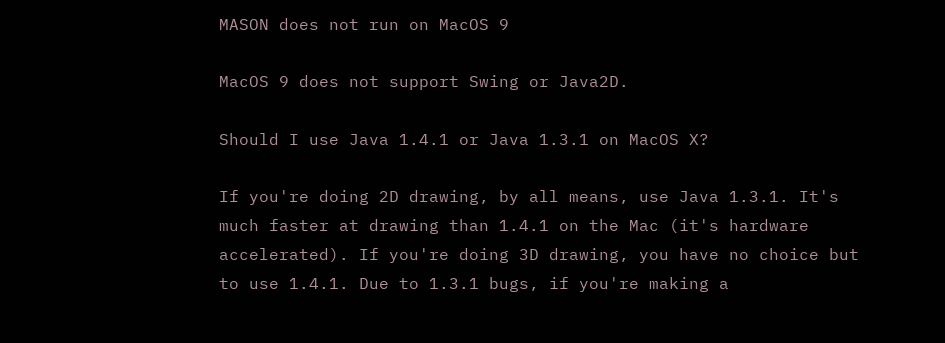MASON does not run on MacOS 9

MacOS 9 does not support Swing or Java2D.

Should I use Java 1.4.1 or Java 1.3.1 on MacOS X?

If you're doing 2D drawing, by all means, use Java 1.3.1. It's much faster at drawing than 1.4.1 on the Mac (it's hardware accelerated). If you're doing 3D drawing, you have no choice but to use 1.4.1. Due to 1.3.1 bugs, if you're making a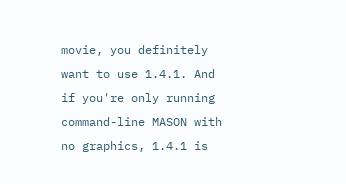movie, you definitely want to use 1.4.1. And if you're only running command-line MASON with no graphics, 1.4.1 is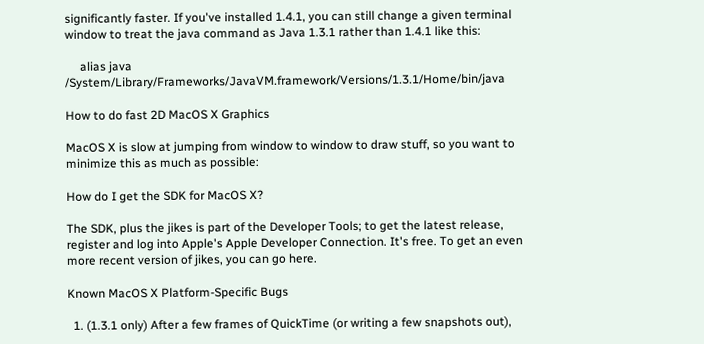significantly faster. If you've installed 1.4.1, you can still change a given terminal window to treat the java command as Java 1.3.1 rather than 1.4.1 like this:

     alias java /System/Library/Frameworks/JavaVM.framework/Versions/1.3.1/Home/bin/java

How to do fast 2D MacOS X Graphics

MacOS X is slow at jumping from window to window to draw stuff, so you want to minimize this as much as possible:

How do I get the SDK for MacOS X?

The SDK, plus the jikes is part of the Developer Tools; to get the latest release, register and log into Apple's Apple Developer Connection. It's free. To get an even more recent version of jikes, you can go here.

Known MacOS X Platform-Specific Bugs

  1. (1.3.1 only) After a few frames of QuickTime (or writing a few snapshots out),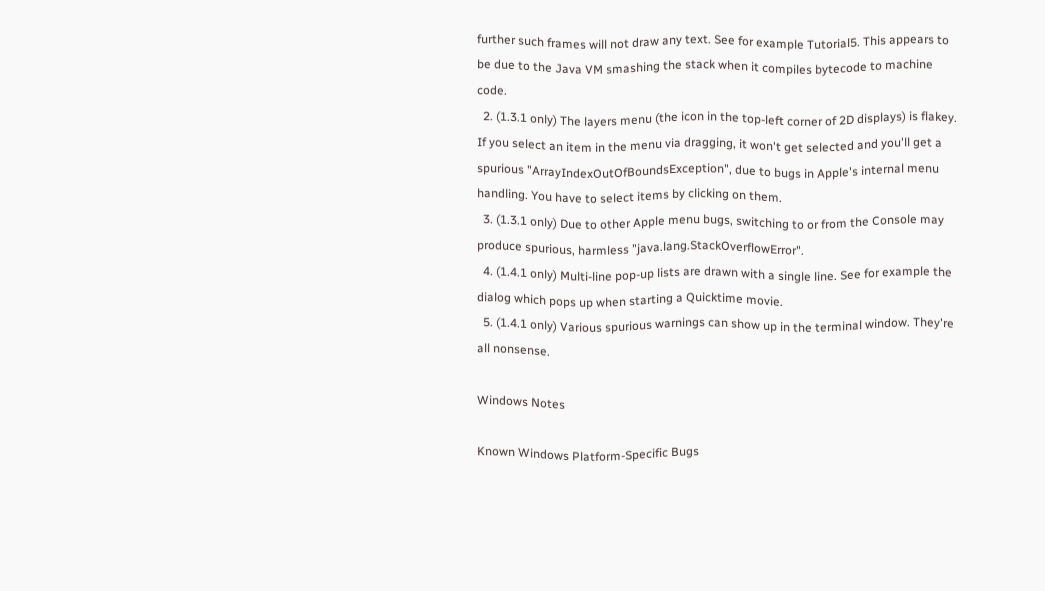further such frames will not draw any text. See for example Tutorial5. This appears to be due to the Java VM smashing the stack when it compiles bytecode to machine code.
  2. (1.3.1 only) The layers menu (the icon in the top-left corner of 2D displays) is flakey. If you select an item in the menu via dragging, it won't get selected and you'll get a spurious "ArrayIndexOutOfBoundsException", due to bugs in Apple's internal menu handling. You have to select items by clicking on them.
  3. (1.3.1 only) Due to other Apple menu bugs, switching to or from the Console may produce spurious, harmless "java.lang.StackOverflowError".
  4. (1.4.1 only) Multi-line pop-up lists are drawn with a single line. See for example the dialog which pops up when starting a Quicktime movie.
  5. (1.4.1 only) Various spurious warnings can show up in the terminal window. They're all nonsense.

Windows Notes

Known Windows Platform-Specific Bugs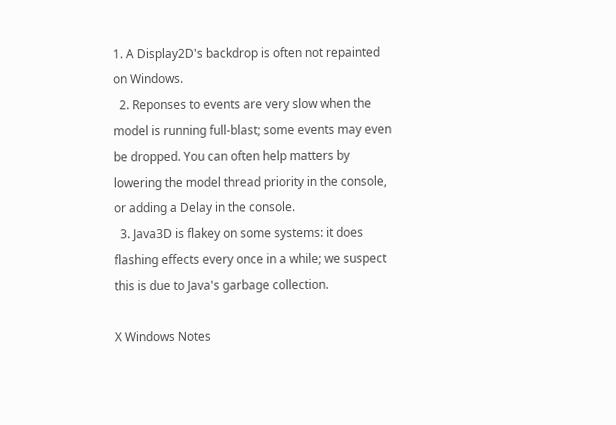1. A Display2D's backdrop is often not repainted on Windows.
  2. Reponses to events are very slow when the model is running full-blast; some events may even be dropped. You can often help matters by lowering the model thread priority in the console, or adding a Delay in the console.
  3. Java3D is flakey on some systems: it does flashing effects every once in a while; we suspect this is due to Java's garbage collection.

X Windows Notes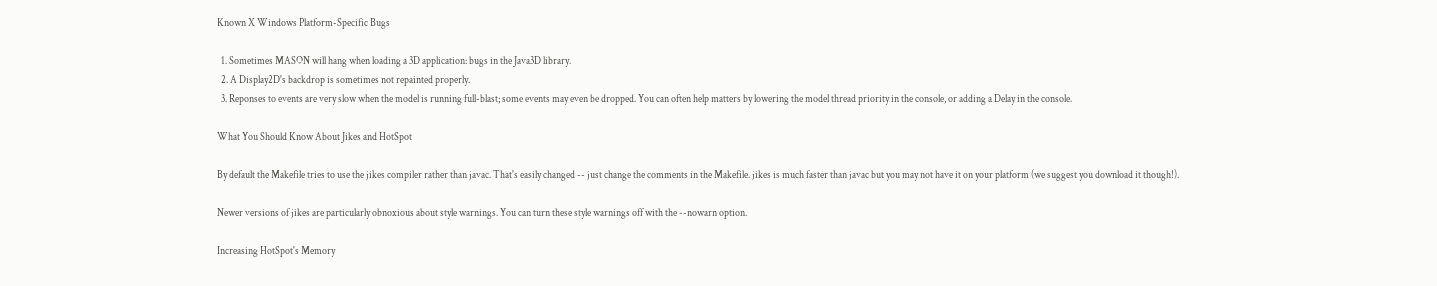Known X Windows Platform-Specific Bugs

  1. Sometimes MASON will hang when loading a 3D application: bugs in the Java3D library.
  2. A Display2D's backdrop is sometimes not repainted properly.
  3. Reponses to events are very slow when the model is running full-blast; some events may even be dropped. You can often help matters by lowering the model thread priority in the console, or adding a Delay in the console.

What You Should Know About Jikes and HotSpot

By default the Makefile tries to use the jikes compiler rather than javac. That's easily changed -- just change the comments in the Makefile. jikes is much faster than javac but you may not have it on your platform (we suggest you download it though!).

Newer versions of jikes are particularly obnoxious about style warnings. You can turn these style warnings off with the --nowarn option.

Increasing HotSpot's Memory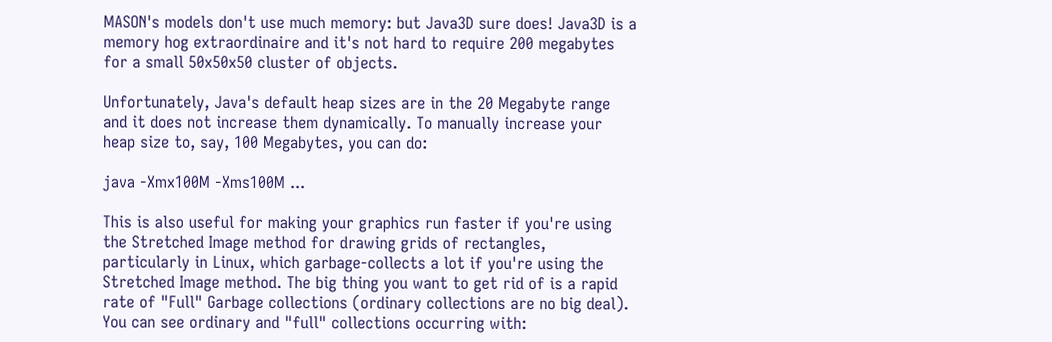MASON's models don't use much memory: but Java3D sure does! Java3D is a memory hog extraordinaire and it's not hard to require 200 megabytes for a small 50x50x50 cluster of objects.

Unfortunately, Java's default heap sizes are in the 20 Megabyte range and it does not increase them dynamically. To manually increase your heap size to, say, 100 Megabytes, you can do:

java -Xmx100M -Xms100M ...

This is also useful for making your graphics run faster if you're using the Stretched Image method for drawing grids of rectangles, particularly in Linux, which garbage-collects a lot if you're using the Stretched Image method. The big thing you want to get rid of is a rapid rate of "Full" Garbage collections (ordinary collections are no big deal). You can see ordinary and "full" collections occurring with: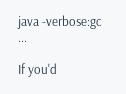java -verbose:gc ...

If you'd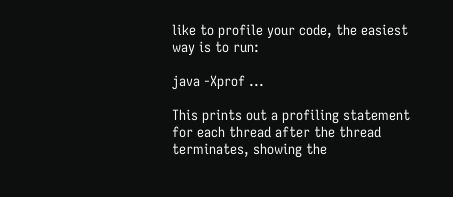like to profile your code, the easiest way is to run:

java -Xprof ...

This prints out a profiling statement for each thread after the thread terminates, showing the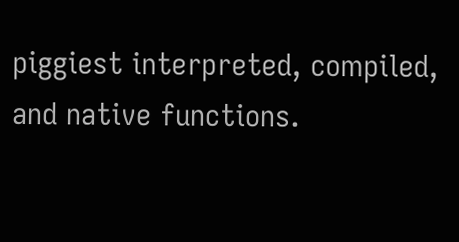piggiest interpreted, compiled, and native functions.